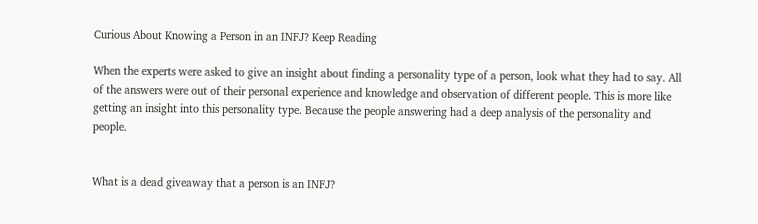Curious About Knowing a Person in an INFJ? Keep Reading

When the experts were asked to give an insight about finding a personality type of a person, look what they had to say. All of the answers were out of their personal experience and knowledge and observation of different people. This is more like getting an insight into this personality type. Because the people answering had a deep analysis of the personality and people.


What is a dead giveaway that a person is an INFJ?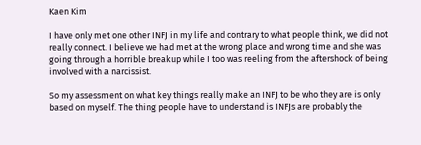Kaen Kim

I have only met one other INFJ in my life and contrary to what people think, we did not really connect. I believe we had met at the wrong place and wrong time and she was going through a horrible breakup while I too was reeling from the aftershock of being involved with a narcissist.

So my assessment on what key things really make an INFJ to be who they are is only based on myself. The thing people have to understand is INFJs are probably the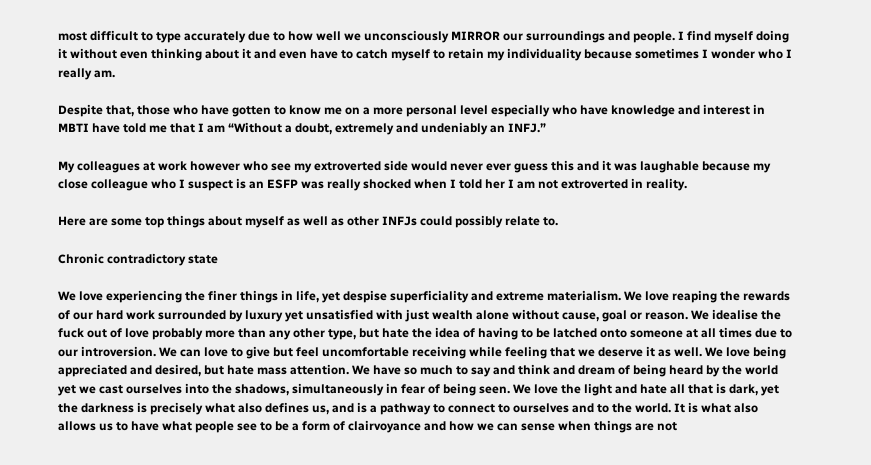most difficult to type accurately due to how well we unconsciously MIRROR our surroundings and people. I find myself doing it without even thinking about it and even have to catch myself to retain my individuality because sometimes I wonder who I really am.

Despite that, those who have gotten to know me on a more personal level especially who have knowledge and interest in MBTI have told me that I am “Without a doubt, extremely and undeniably an INFJ.”

My colleagues at work however who see my extroverted side would never ever guess this and it was laughable because my close colleague who I suspect is an ESFP was really shocked when I told her I am not extroverted in reality.

Here are some top things about myself as well as other INFJs could possibly relate to.

Chronic contradictory state

We love experiencing the finer things in life, yet despise superficiality and extreme materialism. We love reaping the rewards of our hard work surrounded by luxury yet unsatisfied with just wealth alone without cause, goal or reason. We idealise the fuck out of love probably more than any other type, but hate the idea of having to be latched onto someone at all times due to our introversion. We can love to give but feel uncomfortable receiving while feeling that we deserve it as well. We love being appreciated and desired, but hate mass attention. We have so much to say and think and dream of being heard by the world yet we cast ourselves into the shadows, simultaneously in fear of being seen. We love the light and hate all that is dark, yet the darkness is precisely what also defines us, and is a pathway to connect to ourselves and to the world. It is what also allows us to have what people see to be a form of clairvoyance and how we can sense when things are not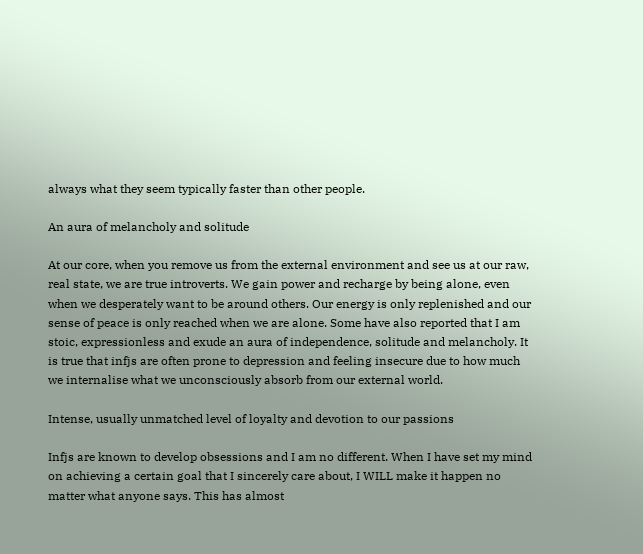always what they seem typically faster than other people.

An aura of melancholy and solitude

At our core, when you remove us from the external environment and see us at our raw, real state, we are true introverts. We gain power and recharge by being alone, even when we desperately want to be around others. Our energy is only replenished and our sense of peace is only reached when we are alone. Some have also reported that I am stoic, expressionless and exude an aura of independence, solitude and melancholy. It is true that infjs are often prone to depression and feeling insecure due to how much we internalise what we unconsciously absorb from our external world.

Intense, usually unmatched level of loyalty and devotion to our passions

Infjs are known to develop obsessions and I am no different. When I have set my mind on achieving a certain goal that I sincerely care about, I WILL make it happen no matter what anyone says. This has almost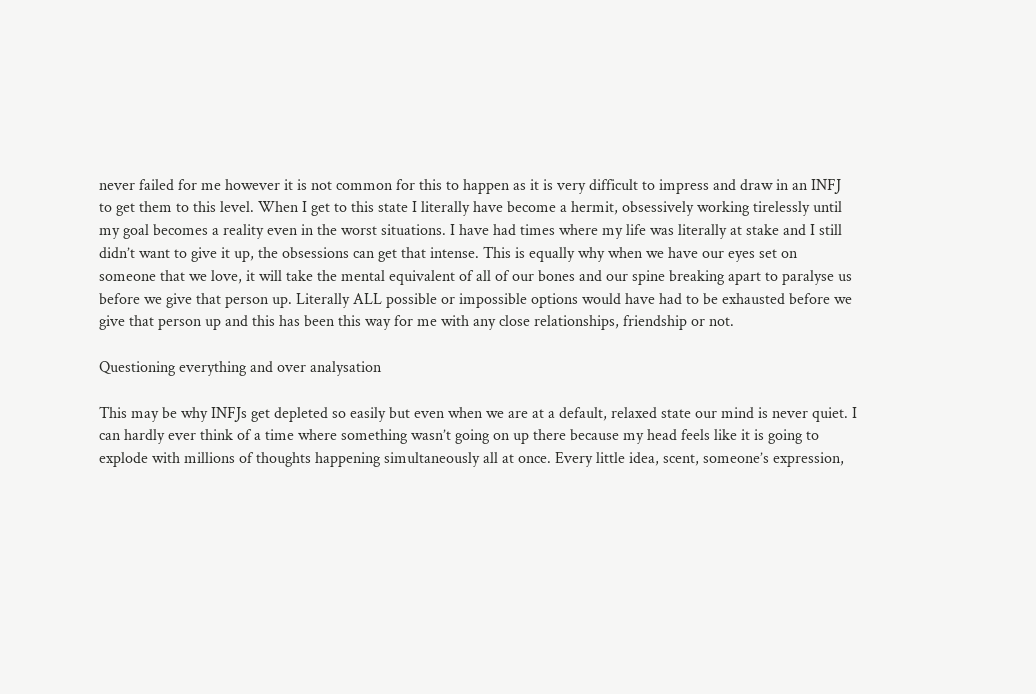never failed for me however it is not common for this to happen as it is very difficult to impress and draw in an INFJ to get them to this level. When I get to this state I literally have become a hermit, obsessively working tirelessly until my goal becomes a reality even in the worst situations. I have had times where my life was literally at stake and I still didn’t want to give it up, the obsessions can get that intense. This is equally why when we have our eyes set on someone that we love, it will take the mental equivalent of all of our bones and our spine breaking apart to paralyse us before we give that person up. Literally ALL possible or impossible options would have had to be exhausted before we give that person up and this has been this way for me with any close relationships, friendship or not.

Questioning everything and over analysation

This may be why INFJs get depleted so easily but even when we are at a default, relaxed state our mind is never quiet. I can hardly ever think of a time where something wasn’t going on up there because my head feels like it is going to explode with millions of thoughts happening simultaneously all at once. Every little idea, scent, someone’s expression,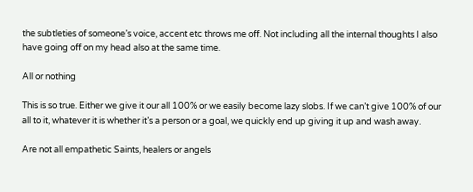the subtleties of someone’s voice, accent etc throws me off. Not including all the internal thoughts I also have going off on my head also at the same time.

All or nothing

This is so true. Either we give it our all 100% or we easily become lazy slobs. If we can’t give 100% of our all to it, whatever it is whether it’s a person or a goal, we quickly end up giving it up and wash away.

Are not all empathetic Saints, healers or angels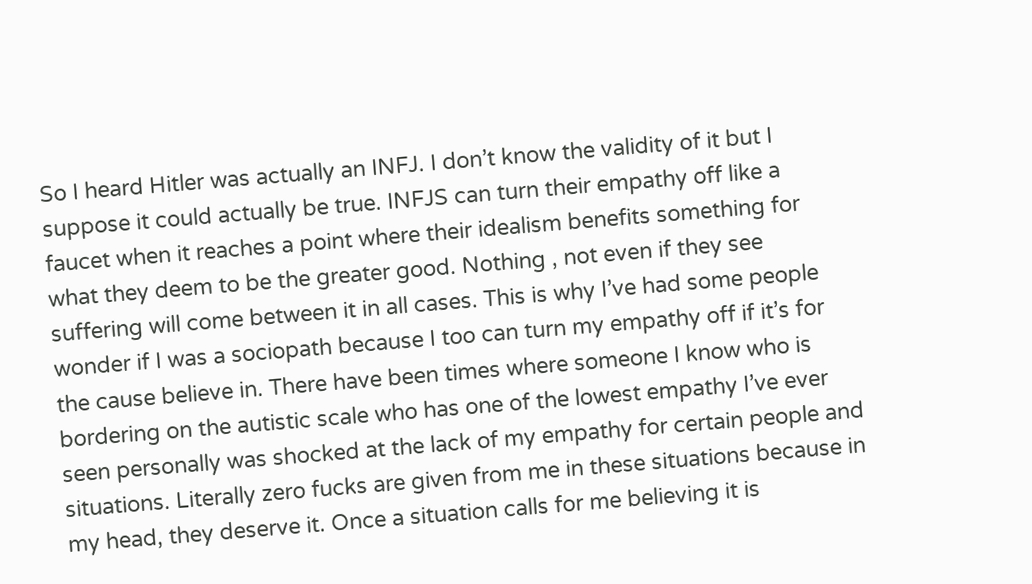So I heard Hitler was actually an INFJ. I don’t know the validity of it but I suppose it could actually be true. INFJS can turn their empathy off like a faucet when it reaches a point where their idealism benefits something for what they deem to be the greater good. Nothing , not even if they see suffering will come between it in all cases. This is why I’ve had some people wonder if I was a sociopath because I too can turn my empathy off if it’s for the cause believe in. There have been times where someone I know who is bordering on the autistic scale who has one of the lowest empathy I’ve ever seen personally was shocked at the lack of my empathy for certain people and situations. Literally zero fucks are given from me in these situations because in my head, they deserve it. Once a situation calls for me believing it is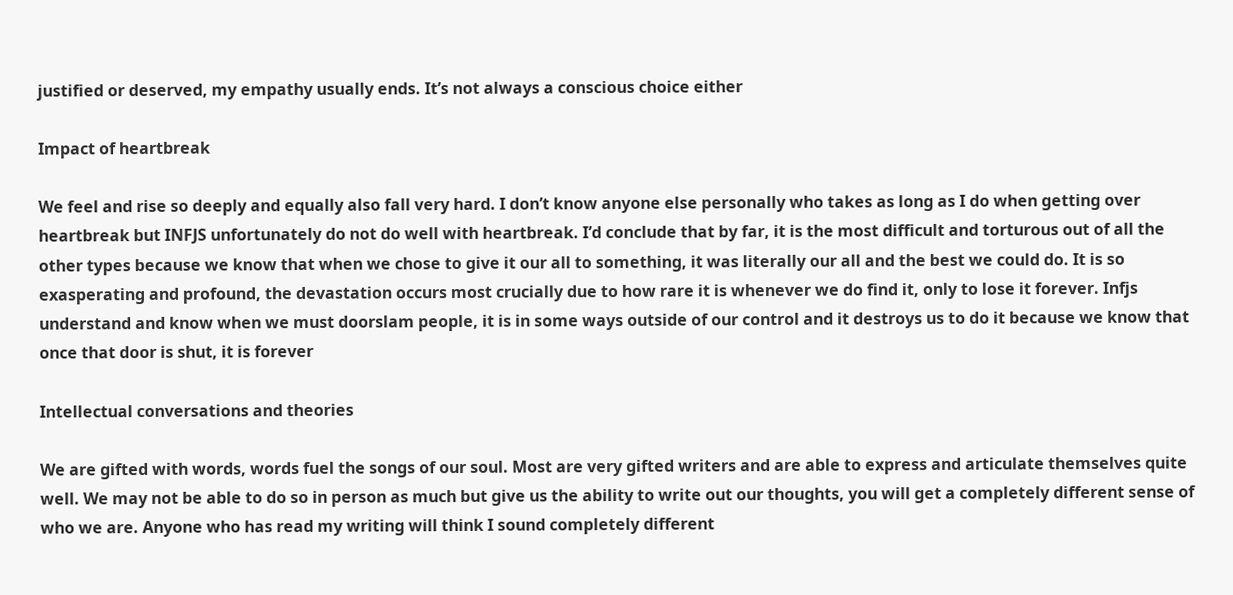justified or deserved, my empathy usually ends. It’s not always a conscious choice either

Impact of heartbreak

We feel and rise so deeply and equally also fall very hard. I don’t know anyone else personally who takes as long as I do when getting over heartbreak but INFJS unfortunately do not do well with heartbreak. I’d conclude that by far, it is the most difficult and torturous out of all the other types because we know that when we chose to give it our all to something, it was literally our all and the best we could do. It is so exasperating and profound, the devastation occurs most crucially due to how rare it is whenever we do find it, only to lose it forever. Infjs understand and know when we must doorslam people, it is in some ways outside of our control and it destroys us to do it because we know that once that door is shut, it is forever

Intellectual conversations and theories

We are gifted with words, words fuel the songs of our soul. Most are very gifted writers and are able to express and articulate themselves quite well. We may not be able to do so in person as much but give us the ability to write out our thoughts, you will get a completely different sense of who we are. Anyone who has read my writing will think I sound completely different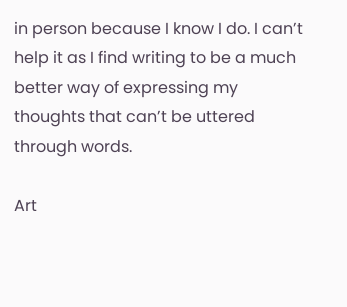in person because I know I do. I can’t help it as I find writing to be a much better way of expressing my thoughts that can’t be uttered through words.

Art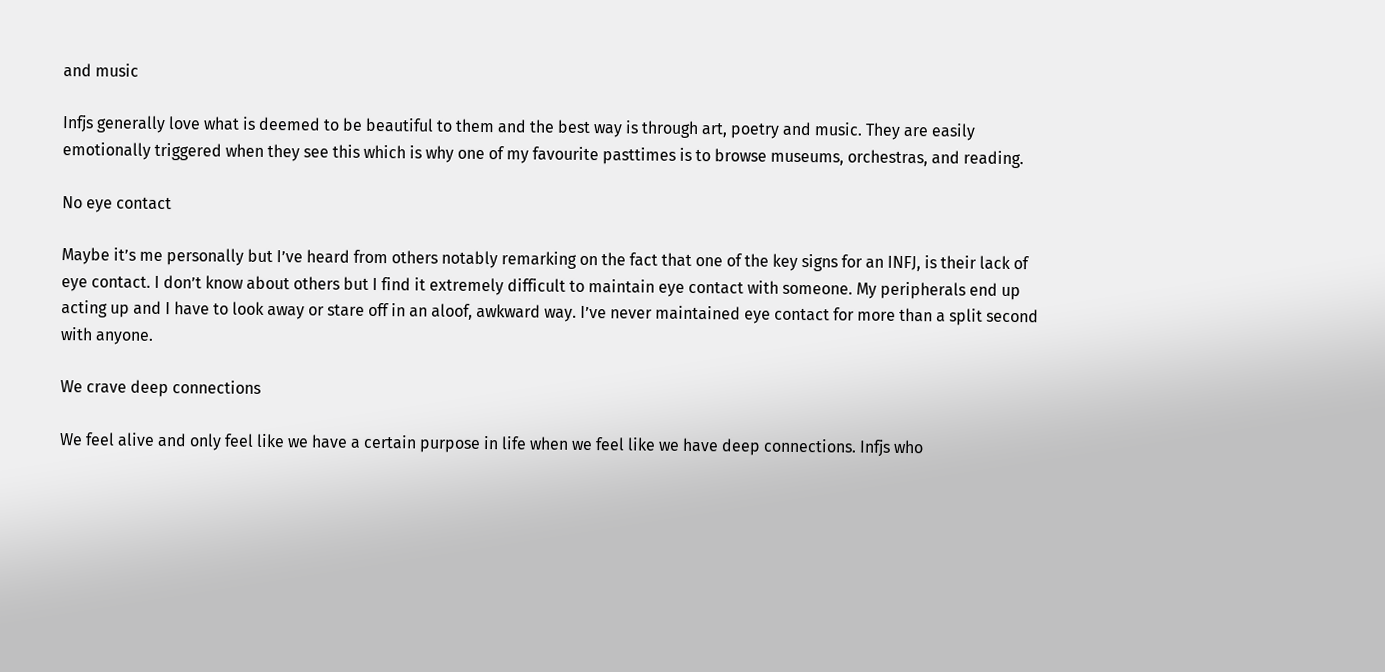and music

Infjs generally love what is deemed to be beautiful to them and the best way is through art, poetry and music. They are easily emotionally triggered when they see this which is why one of my favourite pasttimes is to browse museums, orchestras, and reading.

No eye contact

Maybe it’s me personally but I’ve heard from others notably remarking on the fact that one of the key signs for an INFJ, is their lack of eye contact. I don’t know about others but I find it extremely difficult to maintain eye contact with someone. My peripherals end up acting up and I have to look away or stare off in an aloof, awkward way. I’ve never maintained eye contact for more than a split second with anyone.

We crave deep connections

We feel alive and only feel like we have a certain purpose in life when we feel like we have deep connections. Infjs who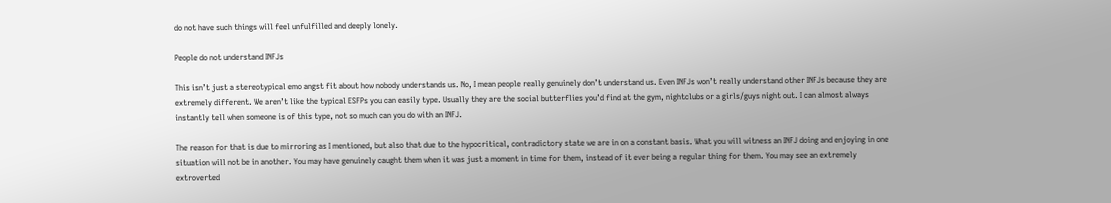do not have such things will feel unfulfilled and deeply lonely.

People do not understand INFJs

This isn’t just a stereotypical emo angst fit about how nobody understands us. No, I mean people really genuinely don’t understand us. Even INFJs won’t really understand other INFJs because they are extremely different. We aren’t like the typical ESFPs you can easily type. Usually they are the social butterflies you’d find at the gym, nightclubs or a girls/guys night out. I can almost always instantly tell when someone is of this type, not so much can you do with an INFJ.

The reason for that is due to mirroring as I mentioned, but also that due to the hypocritical, contradictory state we are in on a constant basis. What you will witness an INFJ doing and enjoying in one situation will not be in another. You may have genuinely caught them when it was just a moment in time for them, instead of it ever being a regular thing for them. You may see an extremely extroverted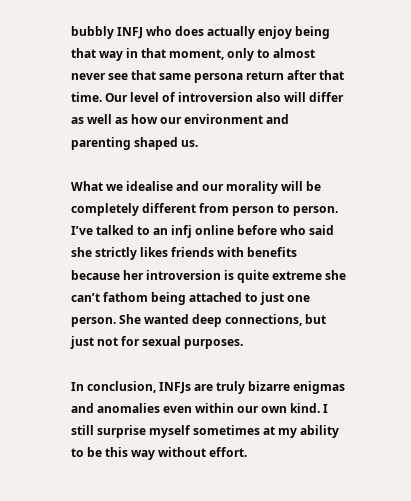bubbly INFJ who does actually enjoy being that way in that moment, only to almost never see that same persona return after that time. Our level of introversion also will differ as well as how our environment and parenting shaped us.

What we idealise and our morality will be completely different from person to person. I’ve talked to an infj online before who said she strictly likes friends with benefits because her introversion is quite extreme she can’t fathom being attached to just one person. She wanted deep connections, but just not for sexual purposes.

In conclusion, INFJs are truly bizarre enigmas and anomalies even within our own kind. I still surprise myself sometimes at my ability to be this way without effort.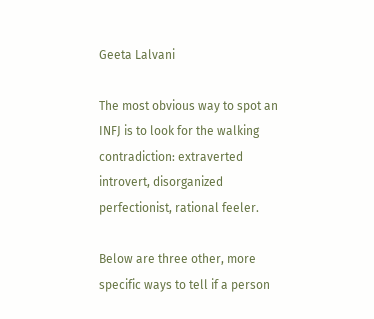Geeta Lalvani

The most obvious way to spot an INFJ is to look for the walking contradiction: extraverted introvert, disorganized perfectionist, rational feeler.

Below are three other, more specific ways to tell if a person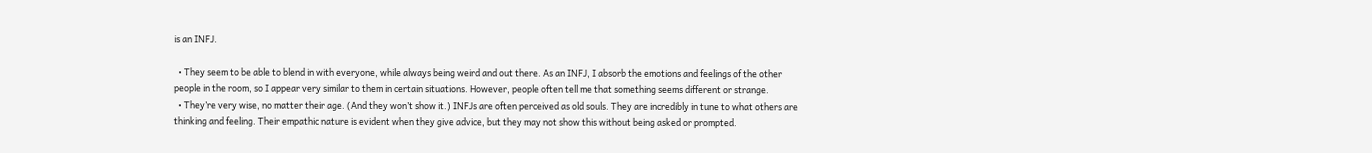is an INFJ.

  • They seem to be able to blend in with everyone, while always being weird and out there. As an INFJ, I absorb the emotions and feelings of the other people in the room, so I appear very similar to them in certain situations. However, people often tell me that something seems different or strange.
  • They’re very wise, no matter their age. (And they won’t show it.) INFJs are often perceived as old souls. They are incredibly in tune to what others are thinking and feeling. Their empathic nature is evident when they give advice, but they may not show this without being asked or prompted.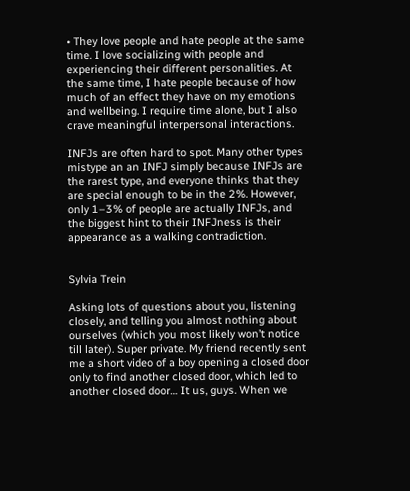• They love people and hate people at the same time. I love socializing with people and experiencing their different personalities. At the same time, I hate people because of how much of an effect they have on my emotions and wellbeing. I require time alone, but I also crave meaningful interpersonal interactions.

INFJs are often hard to spot. Many other types mistype an an INFJ simply because INFJs are the rarest type, and everyone thinks that they are special enough to be in the 2%. However, only 1–3% of people are actually INFJs, and the biggest hint to their INFJness is their appearance as a walking contradiction.


Sylvia Trein

Asking lots of questions about you, listening closely, and telling you almost nothing about ourselves (which you most likely won’t notice till later). Super private. My friend recently sent me a short video of a boy opening a closed door only to find another closed door, which led to another closed door… It us, guys. When we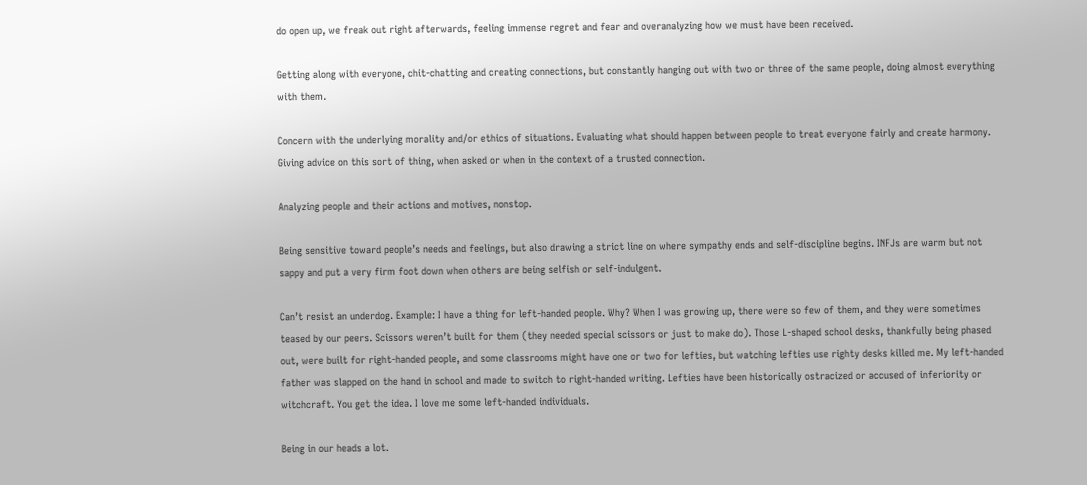do open up, we freak out right afterwards, feeling immense regret and fear and overanalyzing how we must have been received.

Getting along with everyone, chit-chatting and creating connections, but constantly hanging out with two or three of the same people, doing almost everything with them.

Concern with the underlying morality and/or ethics of situations. Evaluating what should happen between people to treat everyone fairly and create harmony. Giving advice on this sort of thing, when asked or when in the context of a trusted connection.

Analyzing people and their actions and motives, nonstop.

Being sensitive toward people’s needs and feelings, but also drawing a strict line on where sympathy ends and self-discipline begins. INFJs are warm but not sappy and put a very firm foot down when others are being selfish or self-indulgent.

Can’t resist an underdog. Example: I have a thing for left-handed people. Why? When I was growing up, there were so few of them, and they were sometimes teased by our peers. Scissors weren’t built for them (they needed special scissors or just to make do). Those L-shaped school desks, thankfully being phased out, were built for right-handed people, and some classrooms might have one or two for lefties, but watching lefties use righty desks killed me. My left-handed father was slapped on the hand in school and made to switch to right-handed writing. Lefties have been historically ostracized or accused of inferiority or witchcraft. You get the idea. I love me some left-handed individuals.

Being in our heads a lot.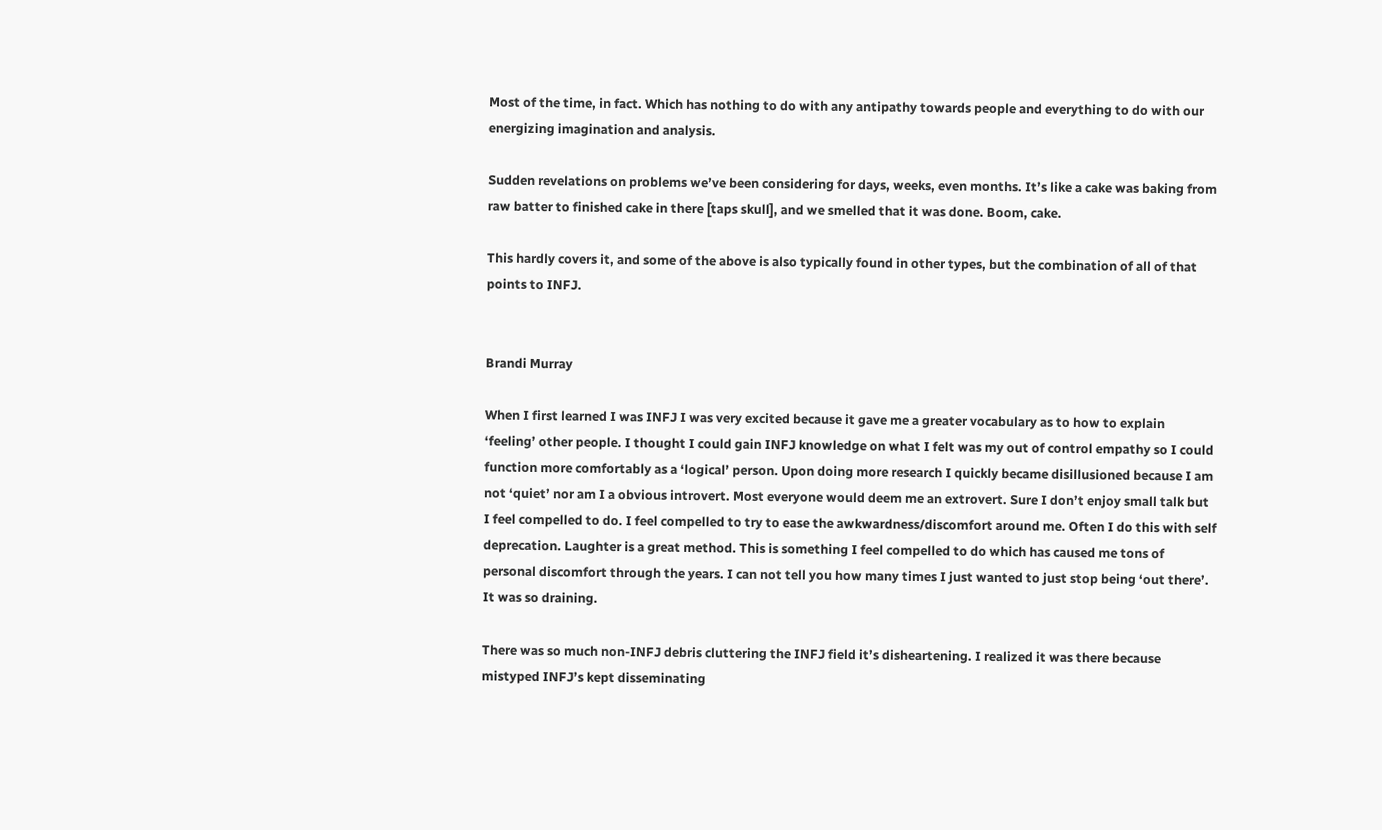Most of the time, in fact. Which has nothing to do with any antipathy towards people and everything to do with our energizing imagination and analysis.

Sudden revelations on problems we’ve been considering for days, weeks, even months. It’s like a cake was baking from raw batter to finished cake in there [taps skull], and we smelled that it was done. Boom, cake.

This hardly covers it, and some of the above is also typically found in other types, but the combination of all of that points to INFJ.


Brandi Murray

When I first learned I was INFJ I was very excited because it gave me a greater vocabulary as to how to explain ‘feeling’ other people. I thought I could gain INFJ knowledge on what I felt was my out of control empathy so I could function more comfortably as a ‘logical’ person. Upon doing more research I quickly became disillusioned because I am not ‘quiet’ nor am I a obvious introvert. Most everyone would deem me an extrovert. Sure I don’t enjoy small talk but I feel compelled to do. I feel compelled to try to ease the awkwardness/discomfort around me. Often I do this with self deprecation. Laughter is a great method. This is something I feel compelled to do which has caused me tons of personal discomfort through the years. I can not tell you how many times I just wanted to just stop being ‘out there’. It was so draining.

There was so much non-INFJ debris cluttering the INFJ field it’s disheartening. I realized it was there because mistyped INFJ’s kept disseminating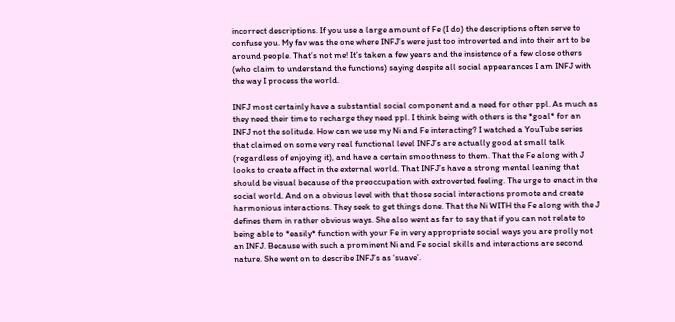incorrect descriptions. If you use a large amount of Fe (I do) the descriptions often serve to confuse you. My fav was the one where INFJ’s were just too introverted and into their art to be around people. That’s not me! It’s taken a few years and the insistence of a few close others (who claim to understand the functions) saying despite all social appearances I am INFJ with the way I process the world.

INFJ most certainly have a substantial social component and a need for other ppl. As much as they need their time to recharge they need ppl. I think being with others is the *goal* for an INFJ not the solitude. How can we use my Ni and Fe interacting? I watched a YouTube series that claimed on some very real functional level INFJ’s are actually good at small talk (regardless of enjoying it), and have a certain smoothness to them. That the Fe along with J looks to create affect in the external world. That INFJ’s have a strong mental leaning that should be visual because of the preoccupation with extroverted feeling. The urge to enact in the social world. And on a obvious level with that those social interactions promote and create harmonious interactions. They seek to get things done. That the Ni WITH the Fe along with the J defines them in rather obvious ways. She also went as far to say that if you can not relate to being able to *easily* function with your Fe in very appropriate social ways you are prolly not an INFJ. Because with such a prominent Ni and Fe social skills and interactions are second nature. She went on to describe INFJ’s as ‘suave’.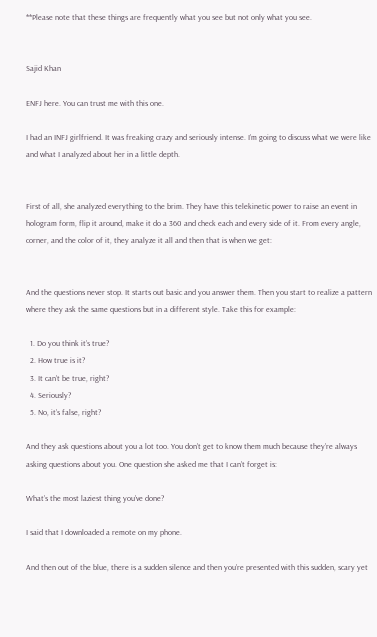**Please note that these things are frequently what you see but not only what you see.


Sajid Khan

ENFJ here. You can trust me with this one.

I had an INFJ girlfriend. It was freaking crazy and seriously intense. I’m going to discuss what we were like and what I analyzed about her in a little depth.


First of all, she analyzed everything to the brim. They have this telekinetic power to raise an event in hologram form, flip it around, make it do a 360 and check each and every side of it. From every angle, corner, and the color of it, they analyze it all and then that is when we get:


And the questions never stop. It starts out basic and you answer them. Then you start to realize a pattern where they ask the same questions but in a different style. Take this for example:

  1. Do you think it’s true?
  2. How true is it?
  3. It can’t be true, right?
  4. Seriously?
  5. No, it’s false, right?

And they ask questions about you a lot too. You don’t get to know them much because they’re always asking questions about you. One question she asked me that I can’t forget is:

What’s the most laziest thing you’ve done?

I said that I downloaded a remote on my phone.

And then out of the blue, there is a sudden silence and then you’re presented with this sudden, scary yet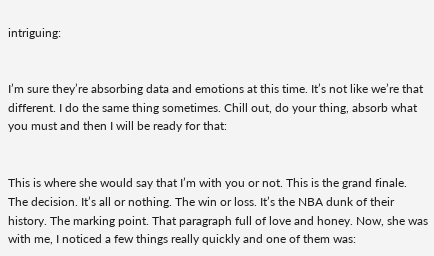intriguing:


I’m sure they’re absorbing data and emotions at this time. It’s not like we’re that different. I do the same thing sometimes. Chill out, do your thing, absorb what you must and then I will be ready for that:


This is where she would say that I’m with you or not. This is the grand finale. The decision. It’s all or nothing. The win or loss. It’s the NBA dunk of their history. The marking point. That paragraph full of love and honey. Now, she was with me, I noticed a few things really quickly and one of them was: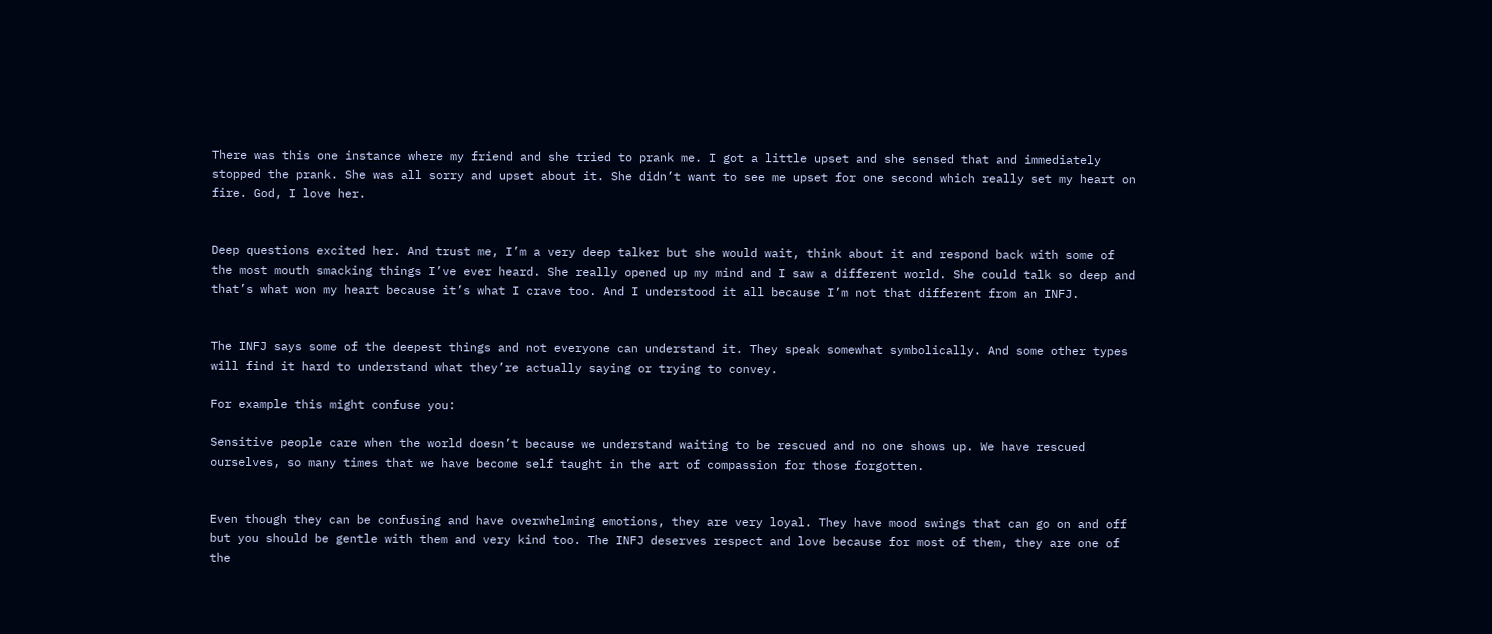There was this one instance where my friend and she tried to prank me. I got a little upset and she sensed that and immediately stopped the prank. She was all sorry and upset about it. She didn’t want to see me upset for one second which really set my heart on fire. God, I love her.


Deep questions excited her. And trust me, I’m a very deep talker but she would wait, think about it and respond back with some of the most mouth smacking things I’ve ever heard. She really opened up my mind and I saw a different world. She could talk so deep and that’s what won my heart because it’s what I crave too. And I understood it all because I’m not that different from an INFJ.


The INFJ says some of the deepest things and not everyone can understand it. They speak somewhat symbolically. And some other types will find it hard to understand what they’re actually saying or trying to convey.

For example this might confuse you:

Sensitive people care when the world doesn’t because we understand waiting to be rescued and no one shows up. We have rescued ourselves, so many times that we have become self taught in the art of compassion for those forgotten.


Even though they can be confusing and have overwhelming emotions, they are very loyal. They have mood swings that can go on and off but you should be gentle with them and very kind too. The INFJ deserves respect and love because for most of them, they are one of the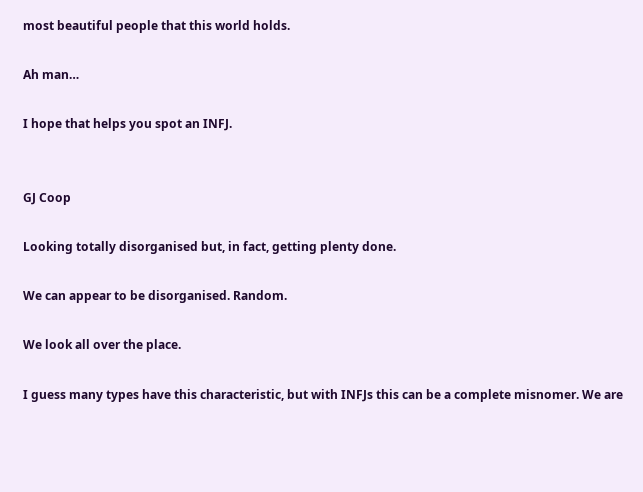most beautiful people that this world holds.

Ah man…

I hope that helps you spot an INFJ.


GJ Coop

Looking totally disorganised but, in fact, getting plenty done.

We can appear to be disorganised. Random.

We look all over the place.

I guess many types have this characteristic, but with INFJs this can be a complete misnomer. We are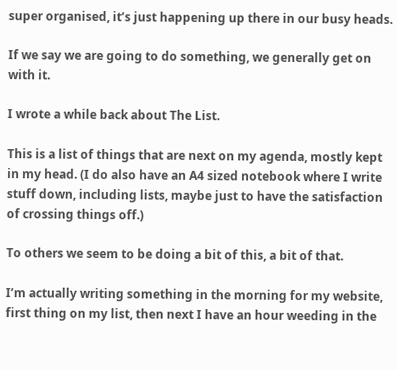super organised, it’s just happening up there in our busy heads.

If we say we are going to do something, we generally get on with it.

I wrote a while back about The List.

This is a list of things that are next on my agenda, mostly kept in my head. (I do also have an A4 sized notebook where I write stuff down, including lists, maybe just to have the satisfaction of crossing things off.)

To others we seem to be doing a bit of this, a bit of that.

I’m actually writing something in the morning for my website, first thing on my list, then next I have an hour weeding in the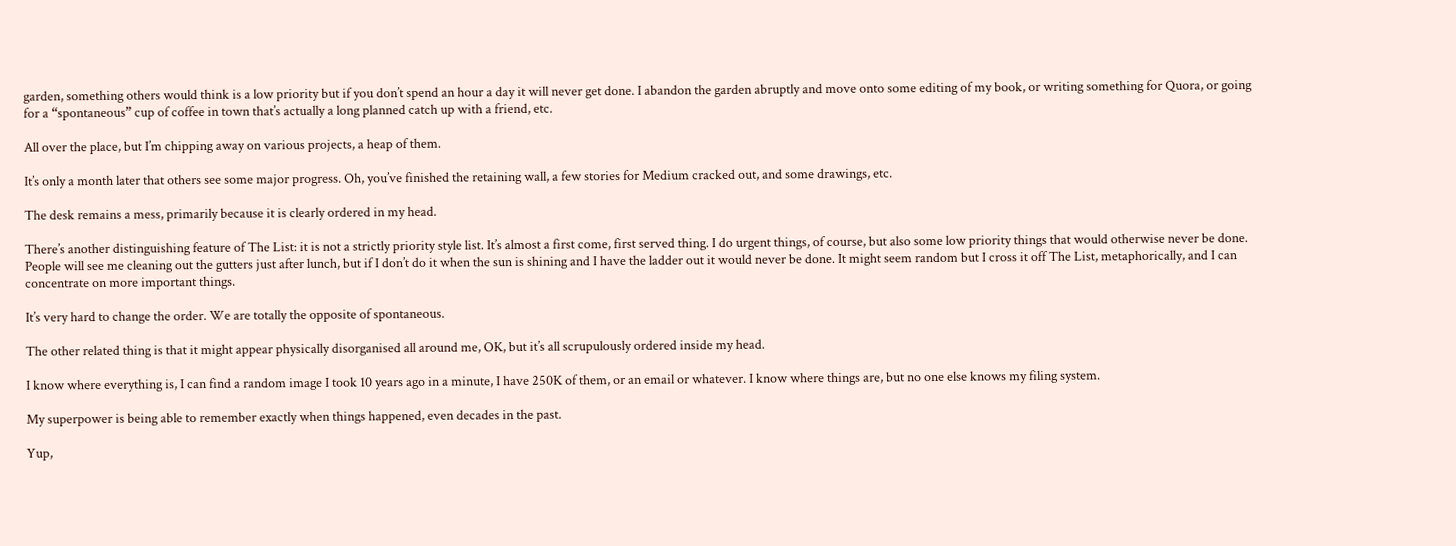garden, something others would think is a low priority but if you don’t spend an hour a day it will never get done. I abandon the garden abruptly and move onto some editing of my book, or writing something for Quora, or going for a “spontaneous” cup of coffee in town that’s actually a long planned catch up with a friend, etc.

All over the place, but I’m chipping away on various projects, a heap of them.

It’s only a month later that others see some major progress. Oh, you’ve finished the retaining wall, a few stories for Medium cracked out, and some drawings, etc.

The desk remains a mess, primarily because it is clearly ordered in my head.

There’s another distinguishing feature of The List: it is not a strictly priority style list. It’s almost a first come, first served thing. I do urgent things, of course, but also some low priority things that would otherwise never be done. People will see me cleaning out the gutters just after lunch, but if I don’t do it when the sun is shining and I have the ladder out it would never be done. It might seem random but I cross it off The List, metaphorically, and I can concentrate on more important things.

It’s very hard to change the order. We are totally the opposite of spontaneous.

The other related thing is that it might appear physically disorganised all around me, OK, but it’s all scrupulously ordered inside my head.

I know where everything is, I can find a random image I took 10 years ago in a minute, I have 250K of them, or an email or whatever. I know where things are, but no one else knows my filing system.

My superpower is being able to remember exactly when things happened, even decades in the past.

Yup,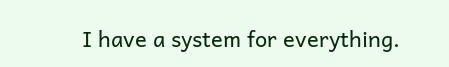I have a system for everything.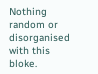Nothing random or disorganised with this bloke.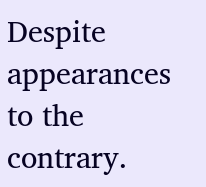Despite appearances to the contrary.